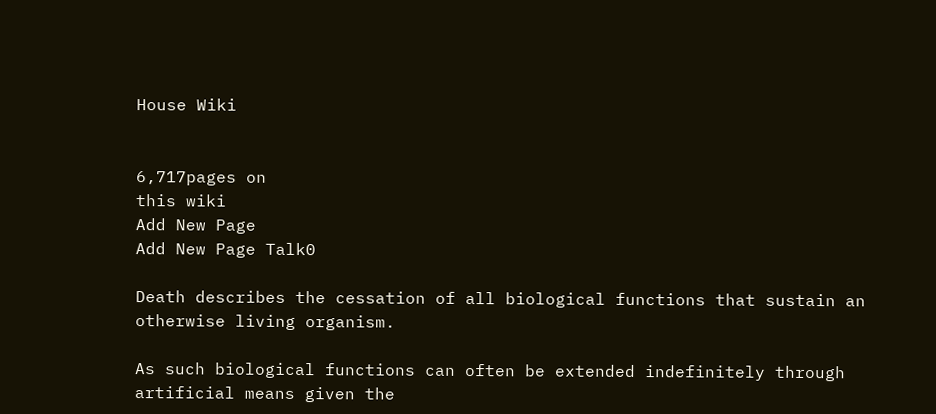House Wiki


6,717pages on
this wiki
Add New Page
Add New Page Talk0

Death describes the cessation of all biological functions that sustain an otherwise living organism.

As such biological functions can often be extended indefinitely through artificial means given the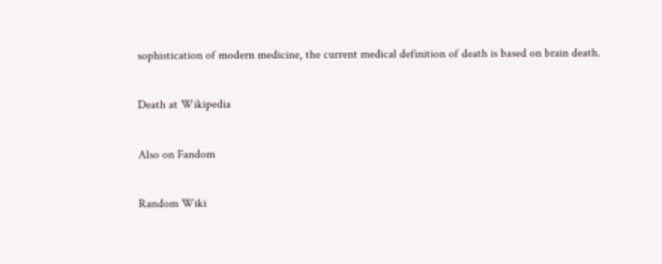sophistication of modern medicine, the current medical definition of death is based on brain death.

Death at Wikipedia

Also on Fandom

Random Wiki